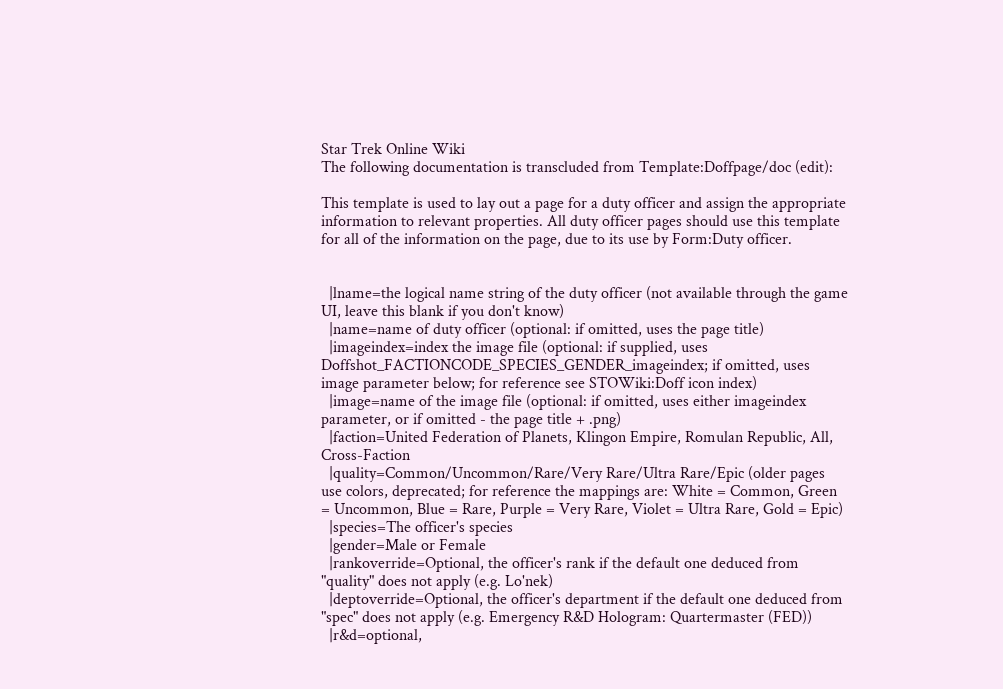Star Trek Online Wiki
The following documentation is transcluded from Template:Doffpage/doc (edit):

This template is used to lay out a page for a duty officer and assign the appropriate information to relevant properties. All duty officer pages should use this template for all of the information on the page, due to its use by Form:Duty officer.


  |lname=the logical name string of the duty officer (not available through the game UI, leave this blank if you don't know)
  |name=name of duty officer (optional: if omitted, uses the page title)
  |imageindex=index the image file (optional: if supplied, uses Doffshot_FACTIONCODE_SPECIES_GENDER_imageindex; if omitted, uses image parameter below; for reference see STOWiki:Doff icon index)
  |image=name of the image file (optional: if omitted, uses either imageindex parameter, or if omitted - the page title + .png)
  |faction=United Federation of Planets, Klingon Empire, Romulan Republic, All, Cross-Faction
  |quality=Common/Uncommon/Rare/Very Rare/Ultra Rare/Epic (older pages use colors, deprecated; for reference the mappings are: White = Common, Green = Uncommon, Blue = Rare, Purple = Very Rare, Violet = Ultra Rare, Gold = Epic)
  |species=The officer's species
  |gender=Male or Female
  |rankoverride=Optional, the officer's rank if the default one deduced from "quality" does not apply (e.g. Lo'nek)
  |deptoverride=Optional, the officer's department if the default one deduced from "spec" does not apply (e.g. Emergency R&D Hologram: Quartermaster (FED))
  |r&d=optional,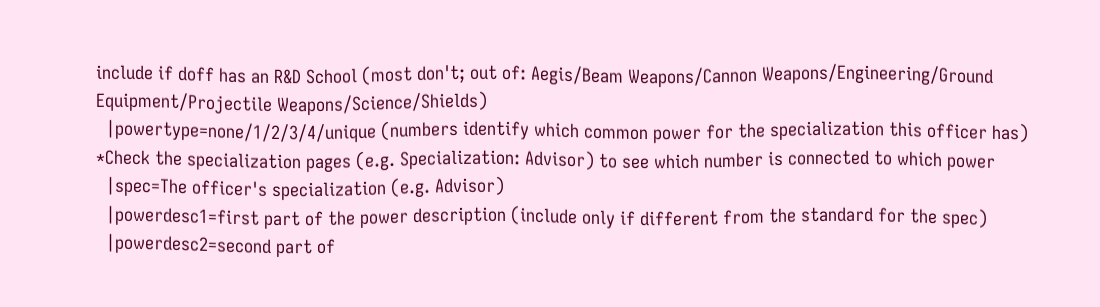include if doff has an R&D School (most don't; out of: Aegis/Beam Weapons/Cannon Weapons/Engineering/Ground Equipment/Projectile Weapons/Science/Shields)
  |powertype=none/1/2/3/4/unique (numbers identify which common power for the specialization this officer has)
*Check the specialization pages (e.g. Specialization: Advisor) to see which number is connected to which power
  |spec=The officer's specialization (e.g. Advisor)
  |powerdesc1=first part of the power description (include only if different from the standard for the spec)
  |powerdesc2=second part of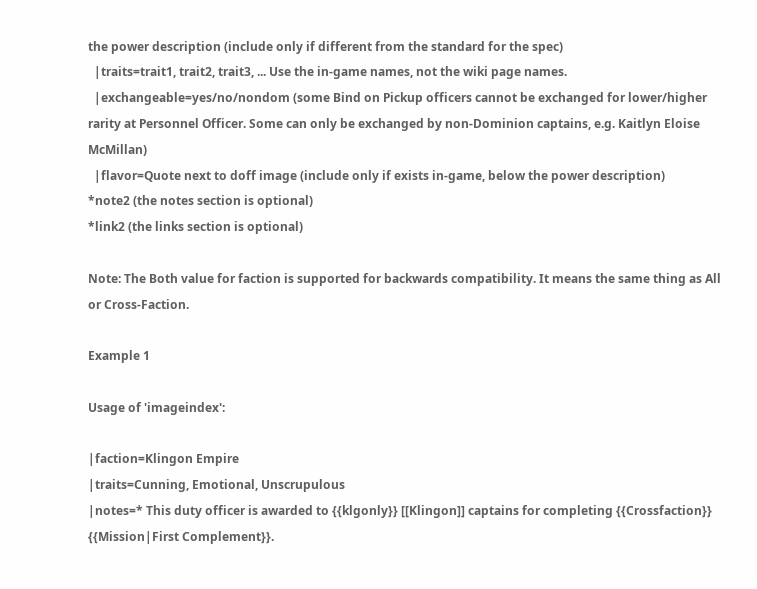the power description (include only if different from the standard for the spec)
  |traits=trait1, trait2, trait3, ... Use the in-game names, not the wiki page names.
  |exchangeable=yes/no/nondom (some Bind on Pickup officers cannot be exchanged for lower/higher rarity at Personnel Officer. Some can only be exchanged by non-Dominion captains, e.g. Kaitlyn Eloise McMillan)
  |flavor=Quote next to doff image (include only if exists in-game, below the power description)
*note2 (the notes section is optional)
*link2 (the links section is optional)

Note: The Both value for faction is supported for backwards compatibility. It means the same thing as All or Cross-Faction.

Example 1

Usage of 'imageindex':

|faction=Klingon Empire
|traits=Cunning, Emotional, Unscrupulous
|notes=* This duty officer is awarded to {{klgonly}} [[Klingon]] captains for completing {{Crossfaction}} {{Mission|First Complement}}.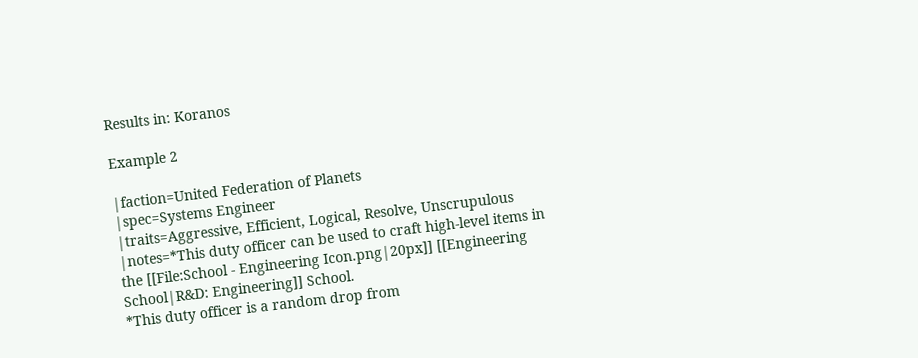Results in: Koranos

Example 2

|faction=United Federation of Planets
|spec=Systems Engineer
|traits=Aggressive, Efficient, Logical, Resolve, Unscrupulous
|notes=*This duty officer can be used to craft high-level items in the [[File:School - Engineering Icon.png|20px]] [[Engineering School|R&D: Engineering]] School.
*This duty officer is a random drop from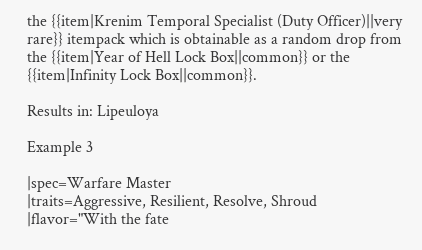the {{item|Krenim Temporal Specialist (Duty Officer)||very rare}} itempack which is obtainable as a random drop from the {{item|Year of Hell Lock Box||common}} or the {{item|Infinity Lock Box||common}}.

Results in: Lipeuloya

Example 3

|spec=Warfare Master
|traits=Aggressive, Resilient, Resolve, Shroud
|flavor="With the fate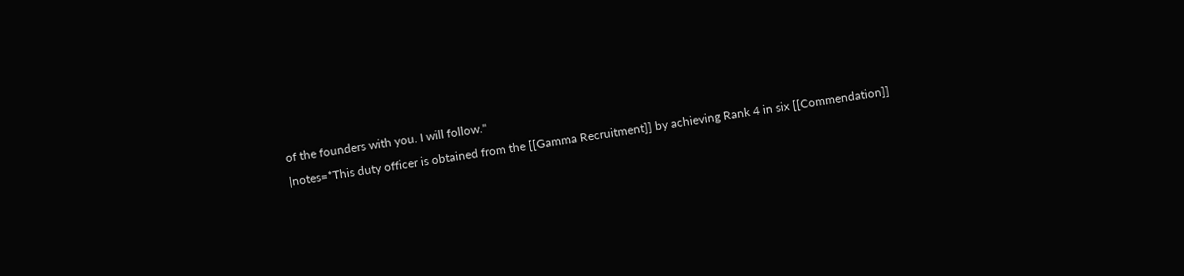of the founders with you. I will follow."
|notes=*This duty officer is obtained from the [[Gamma Recruitment]] by achieving Rank 4 in six [[Commendation]]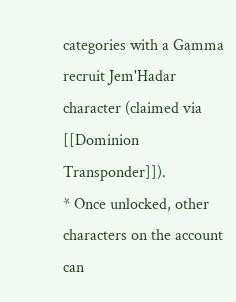categories with a Gamma recruit Jem'Hadar character (claimed via [[Dominion Transponder]]).
* Once unlocked, other characters on the account can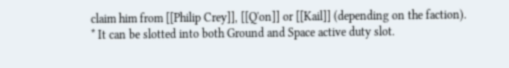claim him from [[Philip Crey]], [[Q'on]] or [[Kail]] (depending on the faction).
* It can be slotted into both Ground and Space active duty slot.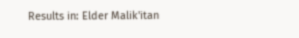Results in: Elder Malik'itan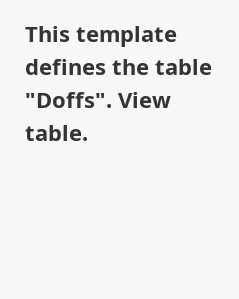This template defines the table "Doffs". View table.